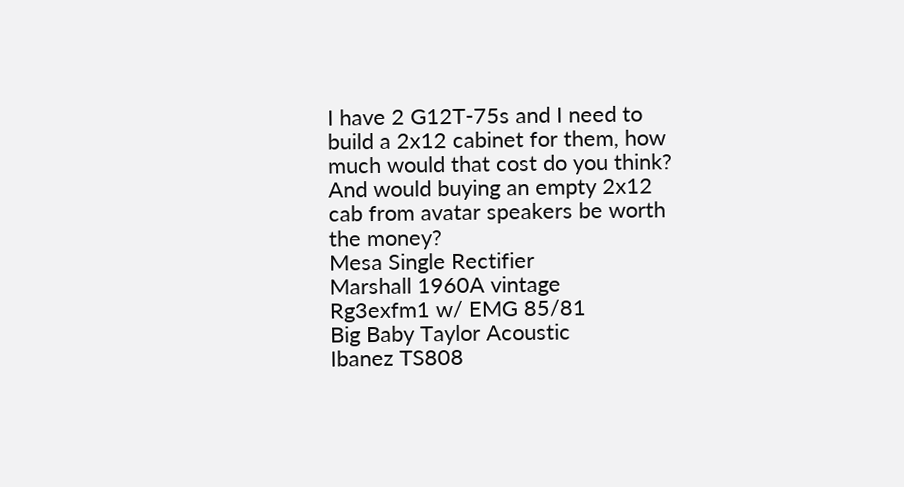I have 2 G12T-75s and I need to build a 2x12 cabinet for them, how much would that cost do you think? And would buying an empty 2x12 cab from avatar speakers be worth the money?
Mesa Single Rectifier
Marshall 1960A vintage
Rg3exfm1 w/ EMG 85/81
Big Baby Taylor Acoustic
Ibanez TS808